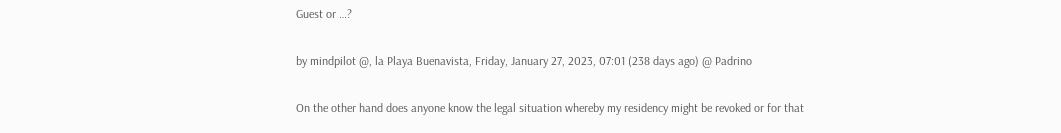Guest or …?

by mindpilot @, la Playa Buenavista, Friday, January 27, 2023, 07:01 (238 days ago) @ Padrino

On the other hand does anyone know the legal situation whereby my residency might be revoked or for that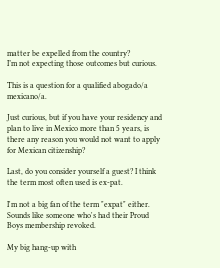matter be expelled from the country?
I’m not expecting those outcomes but curious.

This is a question for a qualified abogado/a mexicano/a.

Just curious, but if you have your residency and plan to live in Mexico more than 5 years, is there any reason you would not want to apply for Mexican citizenship?

Last, do you consider yourself a guest? I think the term most often used is ex-pat.

I'm not a big fan of the term "expat" either. Sounds like someone who's had their Proud Boys membership revoked.

My big hang-up with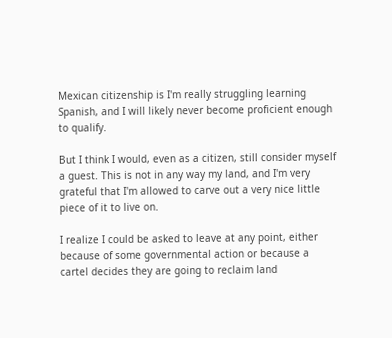Mexican citizenship is I'm really struggling learning Spanish, and I will likely never become proficient enough to qualify.

But I think I would, even as a citizen, still consider myself a guest. This is not in any way my land, and I'm very grateful that I'm allowed to carve out a very nice little piece of it to live on.

I realize I could be asked to leave at any point, either because of some governmental action or because a cartel decides they are going to reclaim land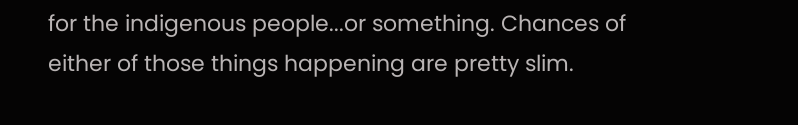for the indigenous people...or something. Chances of either of those things happening are pretty slim.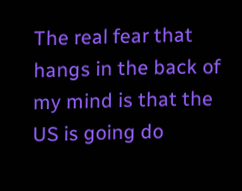The real fear that hangs in the back of my mind is that the US is going do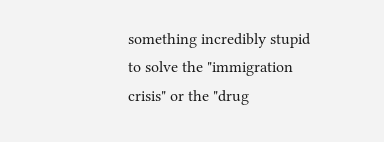something incredibly stupid to solve the "immigration crisis" or the "drug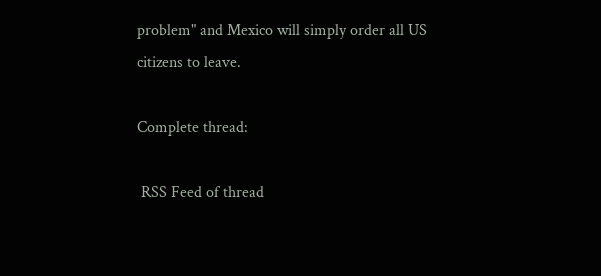problem" and Mexico will simply order all US citizens to leave.

Complete thread:

 RSS Feed of thread